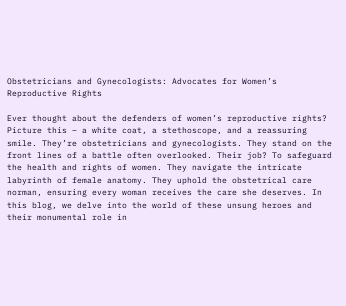Obstetricians and Gynecologists: Advocates for Women’s Reproductive Rights

Ever thought about the defenders of women’s reproductive rights? Picture this – a white coat, a stethoscope, and a reassuring smile. They’re obstetricians and gynecologists. They stand on the front lines of a battle often overlooked. Their job? To safeguard the health and rights of women. They navigate the intricate labyrinth of female anatomy. They uphold the obstetrical care norman, ensuring every woman receives the care she deserves. In this blog, we delve into the world of these unsung heroes and their monumental role in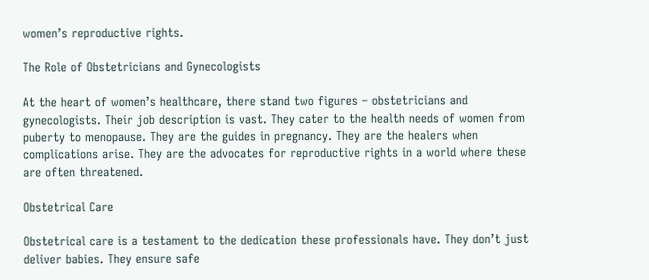women’s reproductive rights.

The Role of Obstetricians and Gynecologists

At the heart of women’s healthcare, there stand two figures – obstetricians and gynecologists. Their job description is vast. They cater to the health needs of women from puberty to menopause. They are the guides in pregnancy. They are the healers when complications arise. They are the advocates for reproductive rights in a world where these are often threatened.

Obstetrical Care

Obstetrical care is a testament to the dedication these professionals have. They don’t just deliver babies. They ensure safe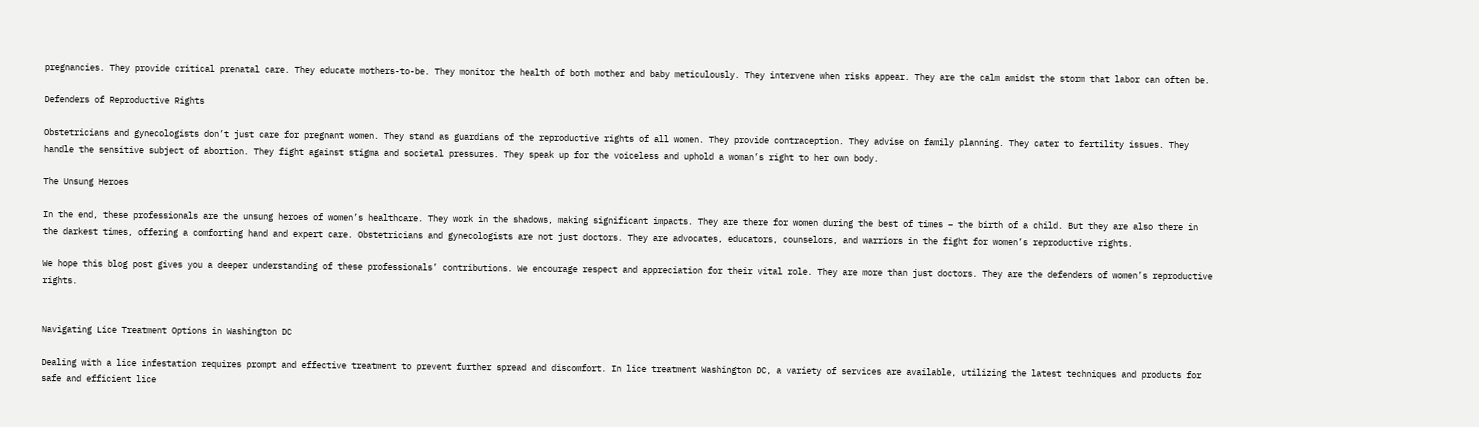pregnancies. They provide critical prenatal care. They educate mothers-to-be. They monitor the health of both mother and baby meticulously. They intervene when risks appear. They are the calm amidst the storm that labor can often be.

Defenders of Reproductive Rights

Obstetricians and gynecologists don’t just care for pregnant women. They stand as guardians of the reproductive rights of all women. They provide contraception. They advise on family planning. They cater to fertility issues. They handle the sensitive subject of abortion. They fight against stigma and societal pressures. They speak up for the voiceless and uphold a woman’s right to her own body.

The Unsung Heroes

In the end, these professionals are the unsung heroes of women’s healthcare. They work in the shadows, making significant impacts. They are there for women during the best of times – the birth of a child. But they are also there in the darkest times, offering a comforting hand and expert care. Obstetricians and gynecologists are not just doctors. They are advocates, educators, counselors, and warriors in the fight for women’s reproductive rights.

We hope this blog post gives you a deeper understanding of these professionals’ contributions. We encourage respect and appreciation for their vital role. They are more than just doctors. They are the defenders of women’s reproductive rights.


Navigating Lice Treatment Options in Washington DC

Dealing with a lice infestation requires prompt and effective treatment to prevent further spread and discomfort. In lice treatment Washington DC, a variety of services are available, utilizing the latest techniques and products for safe and efficient lice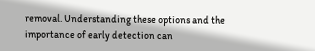removal. Understanding these options and the importance of early detection can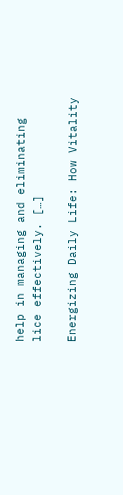help in managing and eliminating lice effectively. […]

Energizing Daily Life: How Vitality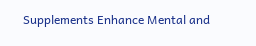Supplements Enhance Mental and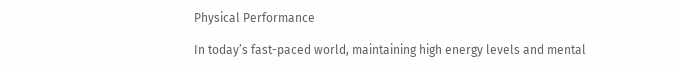Physical Performance

In today’s fast-paced world, maintaining high energy levels and mental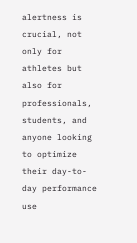alertness is crucial, not only for athletes but also for professionals, students, and anyone looking to optimize their day-to-day performance use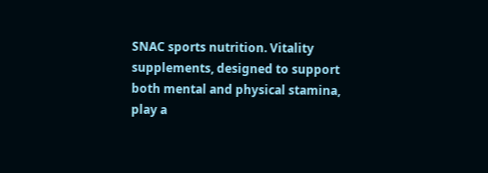SNAC sports nutrition. Vitality supplements, designed to support both mental and physical stamina, play a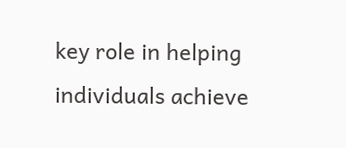key role in helping individuals achieve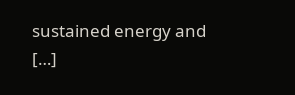sustained energy and […]